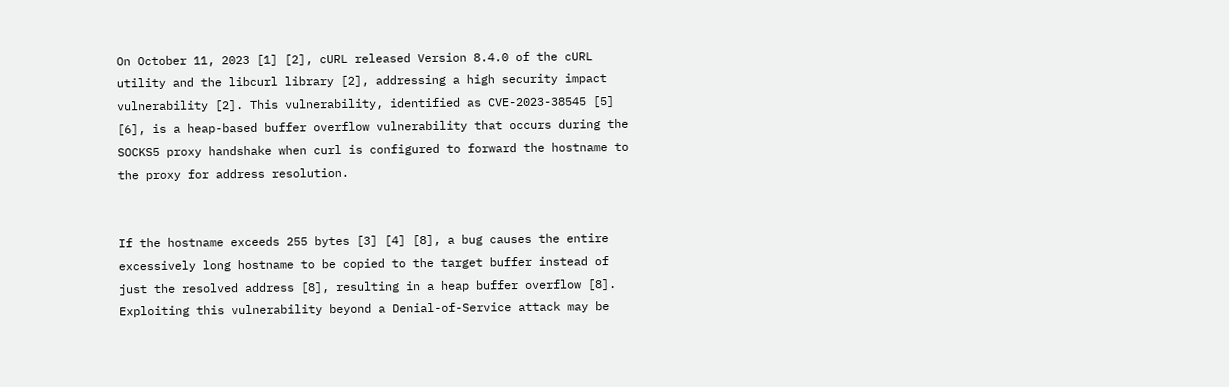On October 11, 2023 [1] [2], cURL released Version 8.4.0 of the cURL utility and the libcurl library [2], addressing a high security impact vulnerability [2]. This vulnerability, identified as CVE-2023-38545 [5] [6], is a heap-based buffer overflow vulnerability that occurs during the SOCKS5 proxy handshake when curl is configured to forward the hostname to the proxy for address resolution.


If the hostname exceeds 255 bytes [3] [4] [8], a bug causes the entire excessively long hostname to be copied to the target buffer instead of just the resolved address [8], resulting in a heap buffer overflow [8]. Exploiting this vulnerability beyond a Denial-of-Service attack may be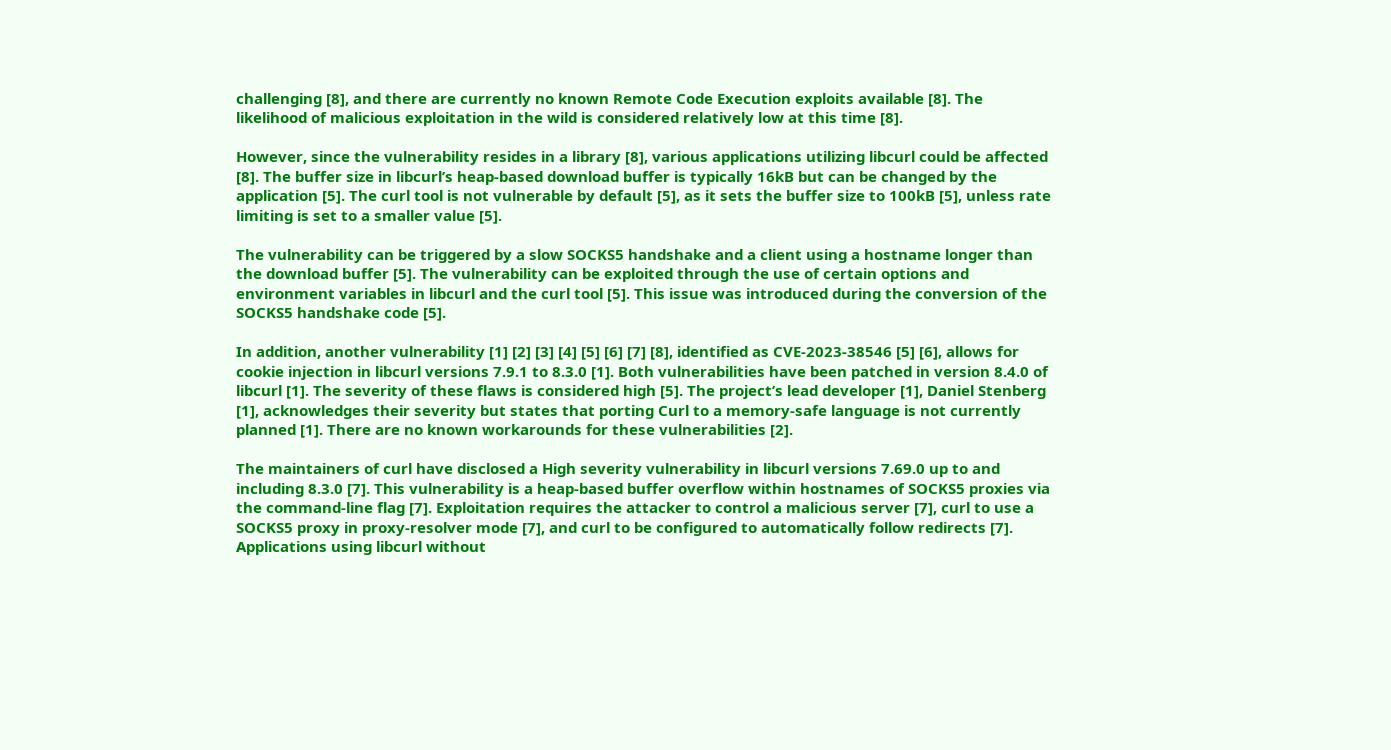challenging [8], and there are currently no known Remote Code Execution exploits available [8]. The likelihood of malicious exploitation in the wild is considered relatively low at this time [8].

However, since the vulnerability resides in a library [8], various applications utilizing libcurl could be affected [8]. The buffer size in libcurl’s heap-based download buffer is typically 16kB but can be changed by the application [5]. The curl tool is not vulnerable by default [5], as it sets the buffer size to 100kB [5], unless rate limiting is set to a smaller value [5].

The vulnerability can be triggered by a slow SOCKS5 handshake and a client using a hostname longer than the download buffer [5]. The vulnerability can be exploited through the use of certain options and environment variables in libcurl and the curl tool [5]. This issue was introduced during the conversion of the SOCKS5 handshake code [5].

In addition, another vulnerability [1] [2] [3] [4] [5] [6] [7] [8], identified as CVE-2023-38546 [5] [6], allows for cookie injection in libcurl versions 7.9.1 to 8.3.0 [1]. Both vulnerabilities have been patched in version 8.4.0 of libcurl [1]. The severity of these flaws is considered high [5]. The project’s lead developer [1], Daniel Stenberg [1], acknowledges their severity but states that porting Curl to a memory-safe language is not currently planned [1]. There are no known workarounds for these vulnerabilities [2].

The maintainers of curl have disclosed a High severity vulnerability in libcurl versions 7.69.0 up to and including 8.3.0 [7]. This vulnerability is a heap-based buffer overflow within hostnames of SOCKS5 proxies via the command-line flag [7]. Exploitation requires the attacker to control a malicious server [7], curl to use a SOCKS5 proxy in proxy-resolver mode [7], and curl to be configured to automatically follow redirects [7]. Applications using libcurl without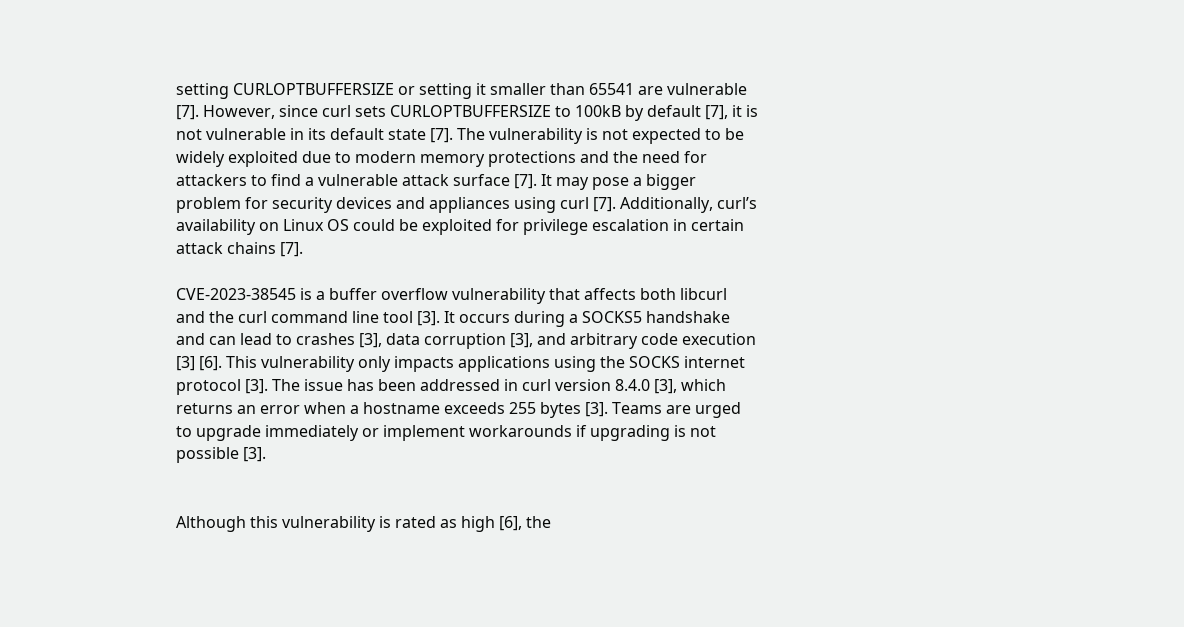setting CURLOPTBUFFERSIZE or setting it smaller than 65541 are vulnerable [7]. However, since curl sets CURLOPTBUFFERSIZE to 100kB by default [7], it is not vulnerable in its default state [7]. The vulnerability is not expected to be widely exploited due to modern memory protections and the need for attackers to find a vulnerable attack surface [7]. It may pose a bigger problem for security devices and appliances using curl [7]. Additionally, curl’s availability on Linux OS could be exploited for privilege escalation in certain attack chains [7].

CVE-2023-38545 is a buffer overflow vulnerability that affects both libcurl and the curl command line tool [3]. It occurs during a SOCKS5 handshake and can lead to crashes [3], data corruption [3], and arbitrary code execution [3] [6]. This vulnerability only impacts applications using the SOCKS internet protocol [3]. The issue has been addressed in curl version 8.4.0 [3], which returns an error when a hostname exceeds 255 bytes [3]. Teams are urged to upgrade immediately or implement workarounds if upgrading is not possible [3].


Although this vulnerability is rated as high [6], the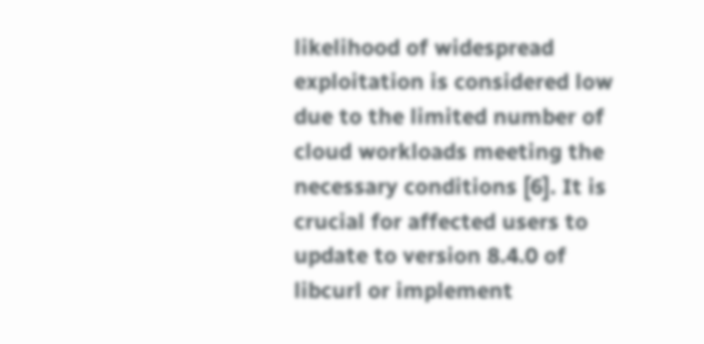likelihood of widespread exploitation is considered low due to the limited number of cloud workloads meeting the necessary conditions [6]. It is crucial for affected users to update to version 8.4.0 of libcurl or implement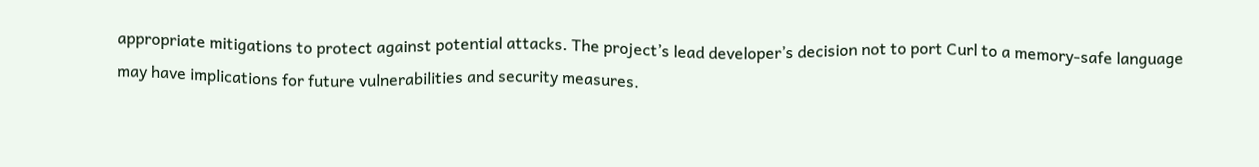appropriate mitigations to protect against potential attacks. The project’s lead developer’s decision not to port Curl to a memory-safe language may have implications for future vulnerabilities and security measures.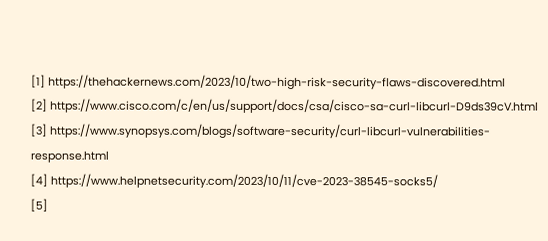[1] https://thehackernews.com/2023/10/two-high-risk-security-flaws-discovered.html
[2] https://www.cisco.com/c/en/us/support/docs/csa/cisco-sa-curl-libcurl-D9ds39cV.html
[3] https://www.synopsys.com/blogs/software-security/curl-libcurl-vulnerabilities-response.html
[4] https://www.helpnetsecurity.com/2023/10/11/cve-2023-38545-socks5/
[5]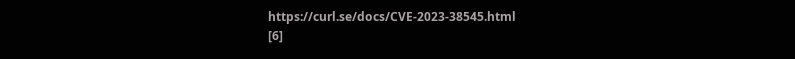https://curl.se/docs/CVE-2023-38545.html
[6]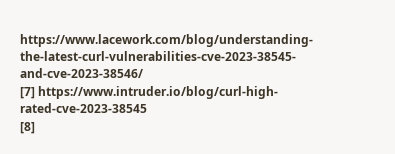https://www.lacework.com/blog/understanding-the-latest-curl-vulnerabilities-cve-2023-38545-and-cve-2023-38546/
[7] https://www.intruder.io/blog/curl-high-rated-cve-2023-38545
[8]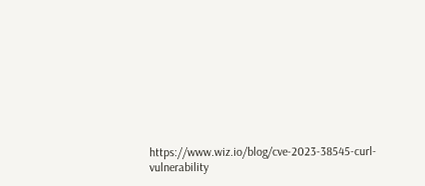https://www.wiz.io/blog/cve-2023-38545-curl-vulnerability